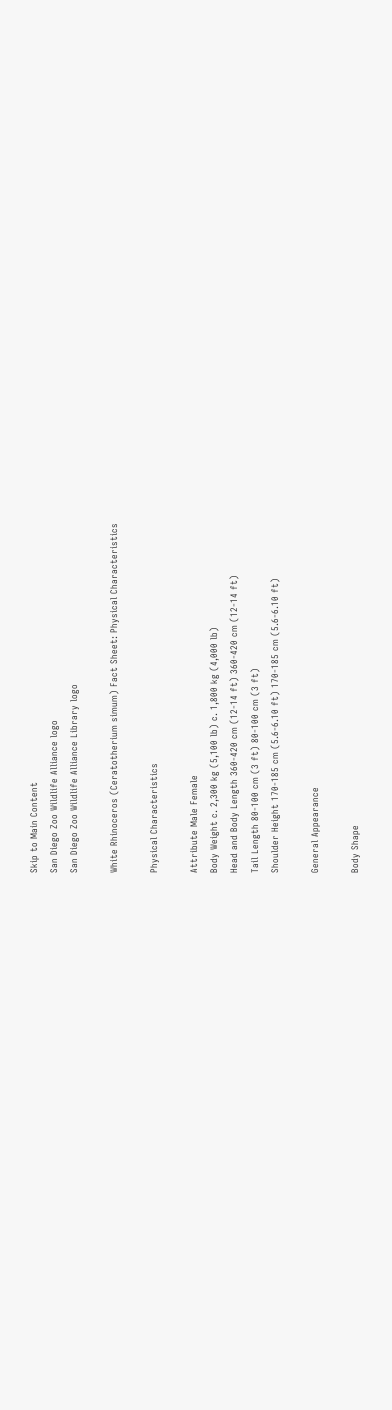Skip to Main Content
San Diego Zoo Wildlife Alliance logo
San Diego Zoo Wildlife Alliance Library logo

White Rhinoceros (Ceratotherium simum) Fact Sheet: Physical Characteristics

Physical Characteristics

Attribute Male Female
Body Weight c. 2,300 kg (5,100 lb) c. 1,800 kg (4,000 lb)
Head and Body Length 360-420 cm (12-14 ft) 360-420 cm (12-14 ft)
Tail Length 80-100 cm (3 ft) 80-100 cm (3 ft)
Shoulder Height 170-185 cm (5.6-6.10 ft) 170-185 cm (5.6-6.10 ft)

General Appearance

Body Shape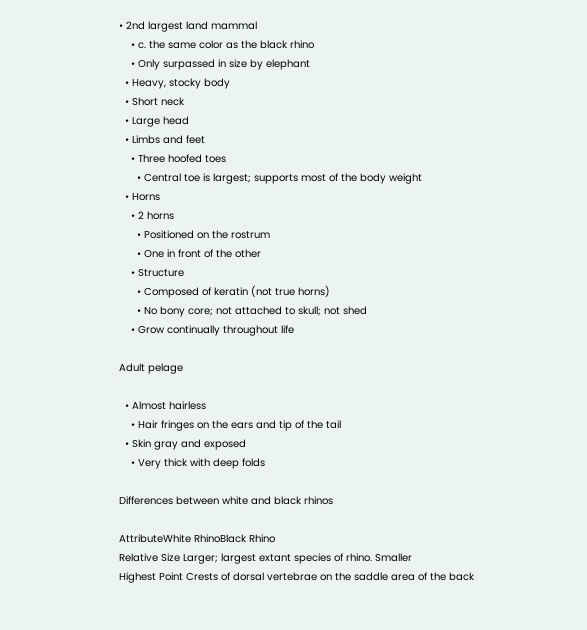• 2nd largest land mammal
    • c. the same color as the black rhino
    • Only surpassed in size by elephant
  • Heavy, stocky body
  • Short neck
  • Large head
  • Limbs and feet
    • Three hoofed toes
      • Central toe is largest; supports most of the body weight
  • Horns
    • 2 horns
      • Positioned on the rostrum
      • One in front of the other
    • Structure
      • Composed of keratin (not true horns)
      • No bony core; not attached to skull; not shed
    • Grow continually throughout life

Adult pelage

  • Almost hairless
    • Hair fringes on the ears and tip of the tail
  • Skin gray and exposed
    • Very thick with deep folds

Differences between white and black rhinos

AttributeWhite RhinoBlack Rhino
Relative Size Larger; largest extant species of rhino. Smaller
Highest Point Crests of dorsal vertebrae on the saddle area of the back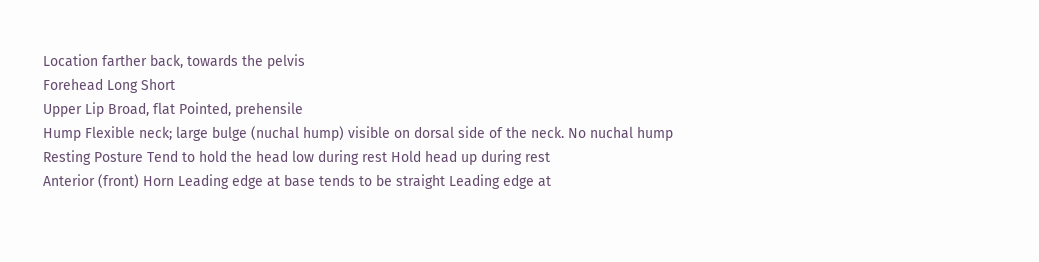Location farther back, towards the pelvis
Forehead Long Short
Upper Lip Broad, flat Pointed, prehensile
Hump Flexible neck; large bulge (nuchal hump) visible on dorsal side of the neck. No nuchal hump
Resting Posture Tend to hold the head low during rest Hold head up during rest
Anterior (front) Horn Leading edge at base tends to be straight Leading edge at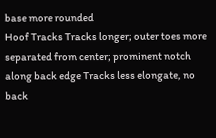base more rounded
Hoof Tracks Tracks longer; outer toes more separated from center; prominent notch along back edge Tracks less elongate, no back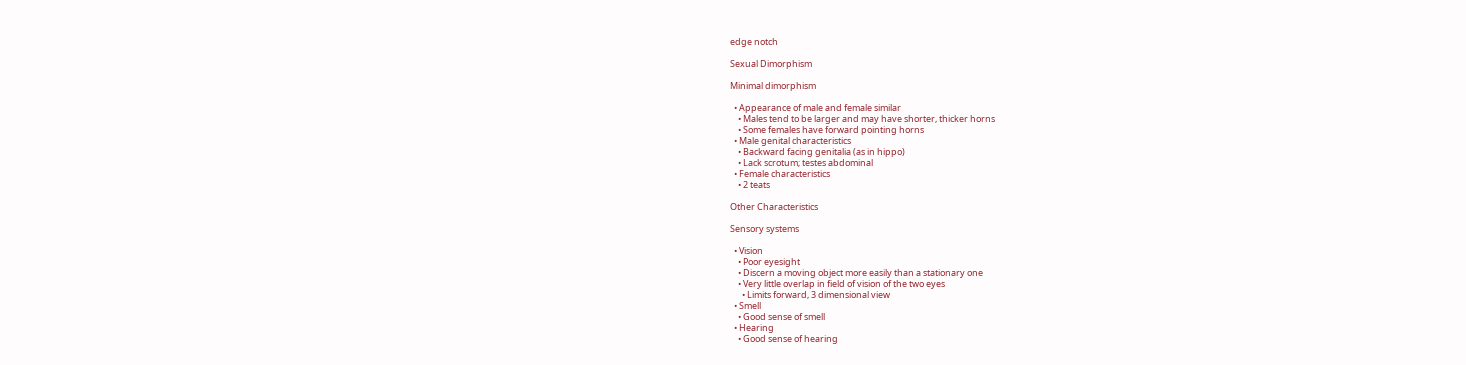edge notch

Sexual Dimorphism

Minimal dimorphism

  • Appearance of male and female similar
    • Males tend to be larger and may have shorter, thicker horns
    • Some females have forward pointing horns
  • Male genital characteristics
    • Backward facing genitalia (as in hippo)
    • Lack scrotum; testes abdominal
  • Female characteristics
    • 2 teats

Other Characteristics

Sensory systems

  • Vision
    • Poor eyesight
    • Discern a moving object more easily than a stationary one
    • Very little overlap in field of vision of the two eyes
      • Limits forward, 3 dimensional view
  • Smell
    • Good sense of smell
  • Hearing
    • Good sense of hearing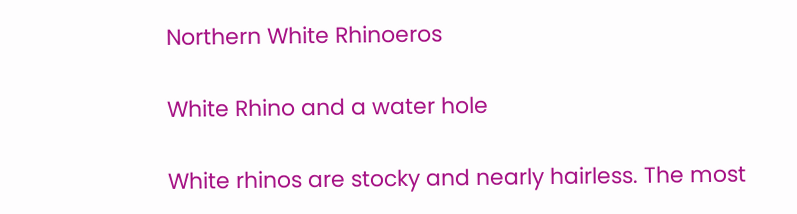Northern White Rhinoeros

White Rhino and a water hole

White rhinos are stocky and nearly hairless. The most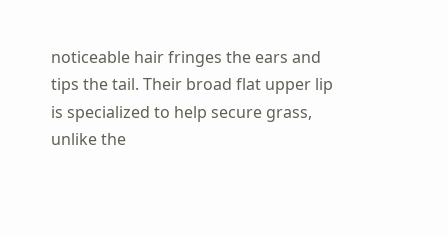noticeable hair fringes the ears and tips the tail. Their broad flat upper lip is specialized to help secure grass, unlike the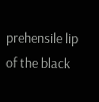prehensile lip of the black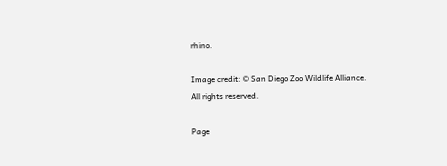rhino.

Image credit: © San Diego Zoo Wildlife Alliance. All rights reserved.

Page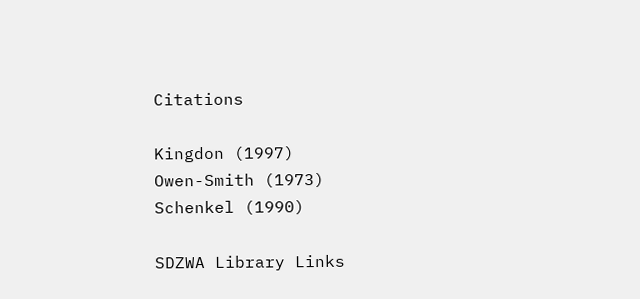Citations

Kingdon (1997)
Owen-Smith (1973)
Schenkel (1990)

SDZWA Library Links